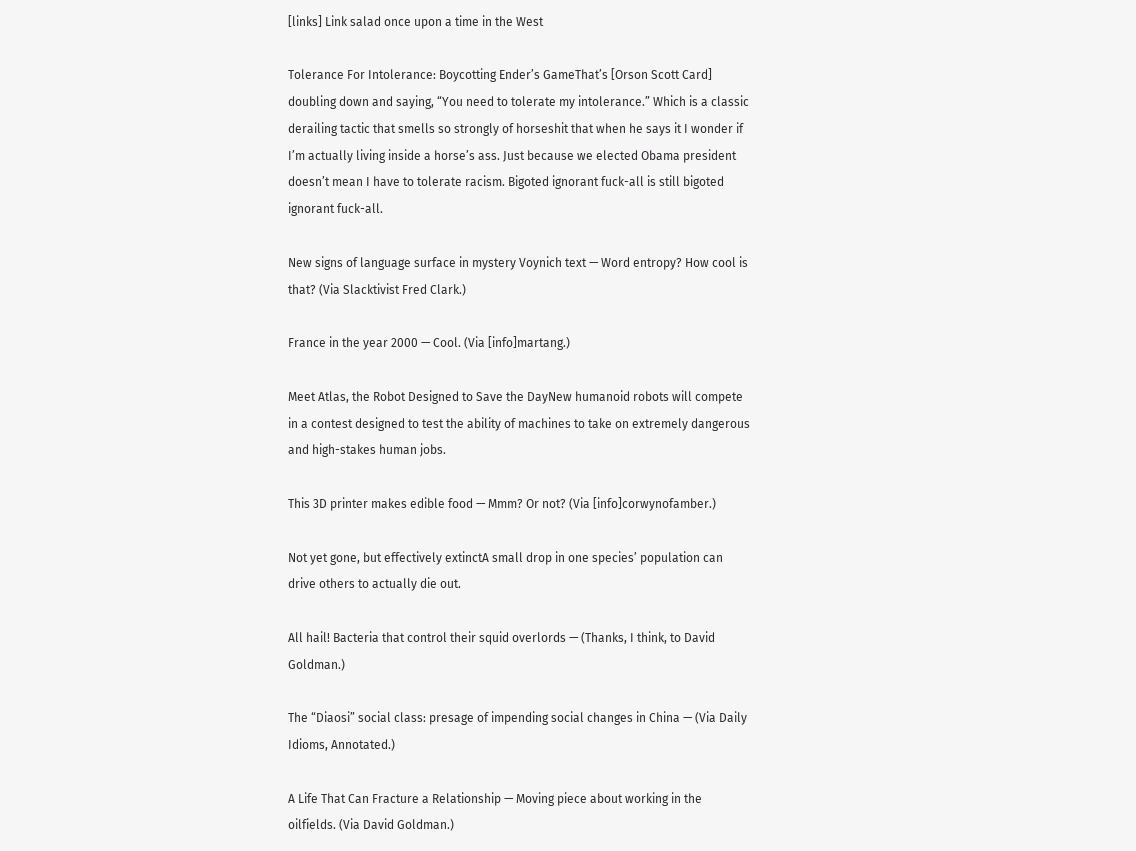[links] Link salad once upon a time in the West

Tolerance For Intolerance: Boycotting Ender’s GameThat’s [Orson Scott Card] doubling down and saying, “You need to tolerate my intolerance.” Which is a classic derailing tactic that smells so strongly of horseshit that when he says it I wonder if I’m actually living inside a horse’s ass. Just because we elected Obama president doesn’t mean I have to tolerate racism. Bigoted ignorant fuck-all is still bigoted ignorant fuck-all.

New signs of language surface in mystery Voynich text — Word entropy? How cool is that? (Via Slacktivist Fred Clark.)

France in the year 2000 — Cool. (Via [info]martang.)

Meet Atlas, the Robot Designed to Save the DayNew humanoid robots will compete in a contest designed to test the ability of machines to take on extremely dangerous and high-stakes human jobs.

This 3D printer makes edible food — Mmm? Or not? (Via [info]corwynofamber.)

Not yet gone, but effectively extinctA small drop in one species’ population can drive others to actually die out.

All hail! Bacteria that control their squid overlords — (Thanks, I think, to David Goldman.)

The “Diaosi” social class: presage of impending social changes in China — (Via Daily Idioms, Annotated.)

A Life That Can Fracture a Relationship — Moving piece about working in the oilfields. (Via David Goldman.)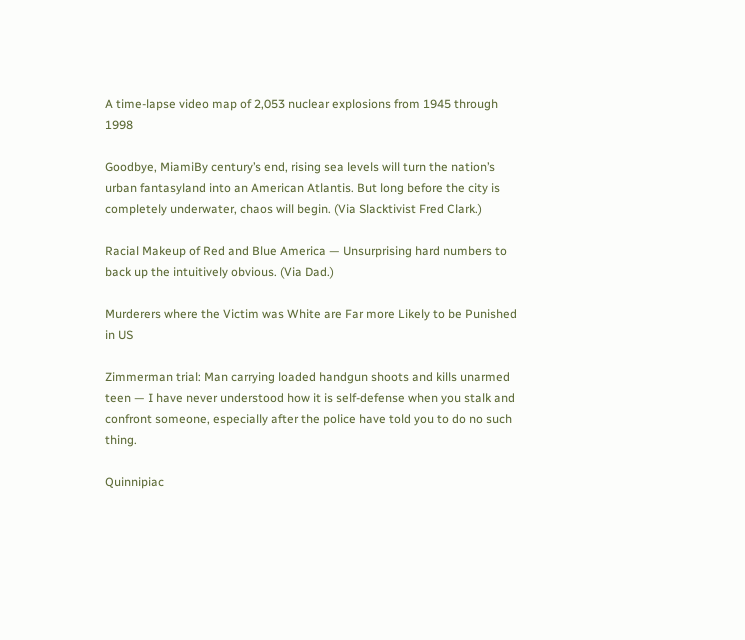A time-lapse video map of 2,053 nuclear explosions from 1945 through 1998

Goodbye, MiamiBy century’s end, rising sea levels will turn the nation’s urban fantasyland into an American Atlantis. But long before the city is completely underwater, chaos will begin. (Via Slacktivist Fred Clark.)

Racial Makeup of Red and Blue America — Unsurprising hard numbers to back up the intuitively obvious. (Via Dad.)

Murderers where the Victim was White are Far more Likely to be Punished in US

Zimmerman trial: Man carrying loaded handgun shoots and kills unarmed teen — I have never understood how it is self-defense when you stalk and confront someone, especially after the police have told you to do no such thing.

Quinnipiac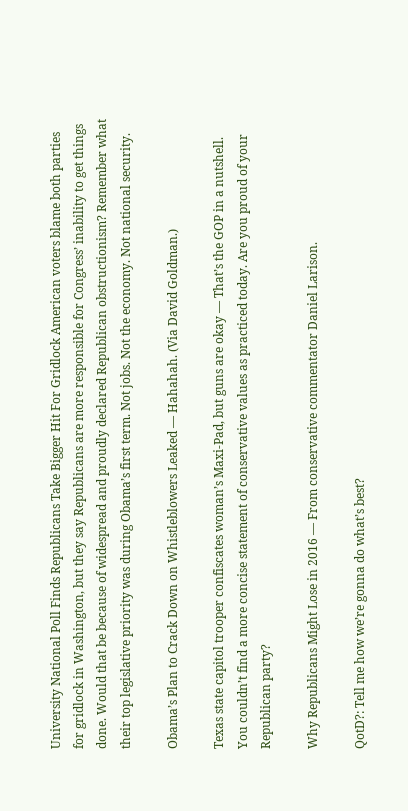University National Poll Finds Republicans Take Bigger Hit For Gridlock American voters blame both parties for gridlock in Washington, but they say Republicans are more responsible for Congress’ inability to get things done. Would that be because of widespread and proudly declared Republican obstructionism? Remember what their top legislative priority was during Obama’s first term. Not jobs. Not the economy. Not national security.

Obama’s Plan to Crack Down on Whistleblowers Leaked — Hahahah. (Via David Goldman.)

Texas state capitol trooper confiscates woman’s Maxi-Pad, but guns are okay — That’s the GOP in a nutshell. You couldn’t find a more concise statement of conservative values as practiced today. Are you proud of your Republican party?

Why Republicans Might Lose in 2016 — From conservative commentator Daniel Larison.

QotD?: Tell me how we’re gonna do what’s best?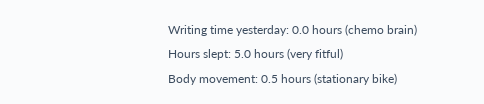Writing time yesterday: 0.0 hours (chemo brain)
Hours slept: 5.0 hours (very fitful)
Body movement: 0.5 hours (stationary bike)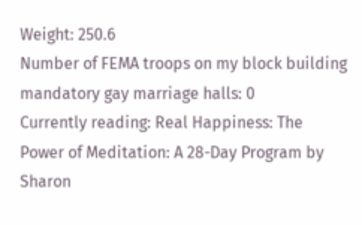Weight: 250.6
Number of FEMA troops on my block building mandatory gay marriage halls: 0
Currently reading: Real Happiness: The Power of Meditation: A 28-Day Program by Sharon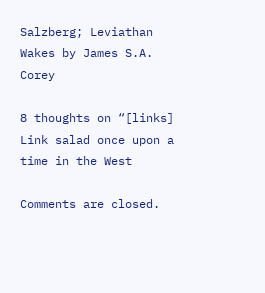Salzberg; Leviathan Wakes by James S.A. Corey

8 thoughts on “[links] Link salad once upon a time in the West

Comments are closed.